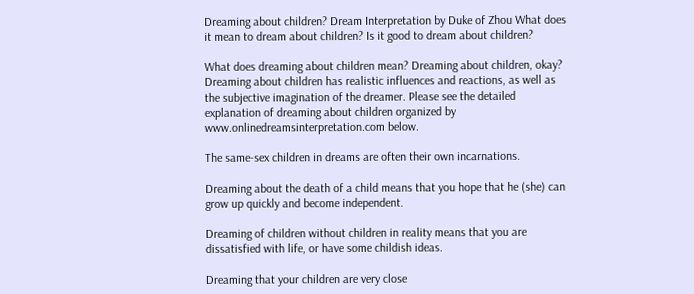Dreaming about children? Dream Interpretation by Duke of Zhou What does it mean to dream about children? Is it good to dream about children?

What does dreaming about children mean? Dreaming about children, okay? Dreaming about children has realistic influences and reactions, as well as the subjective imagination of the dreamer. Please see the detailed explanation of dreaming about children organized by www.onlinedreamsinterpretation.com below.

The same-sex children in dreams are often their own incarnations.

Dreaming about the death of a child means that you hope that he (she) can grow up quickly and become independent.

Dreaming of children without children in reality means that you are dissatisfied with life, or have some childish ideas.

Dreaming that your children are very close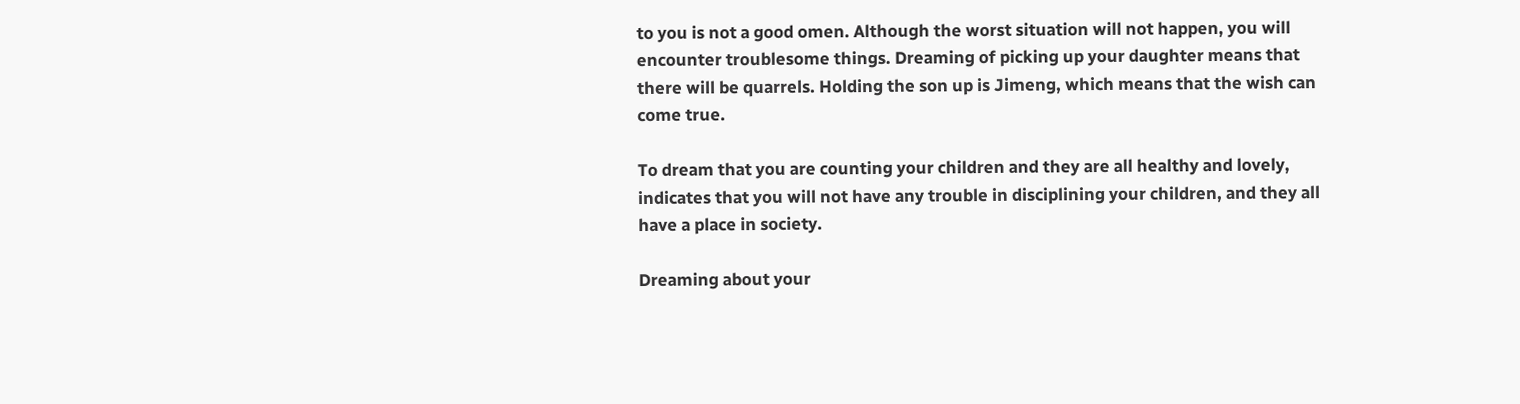to you is not a good omen. Although the worst situation will not happen, you will encounter troublesome things. Dreaming of picking up your daughter means that there will be quarrels. Holding the son up is Jimeng, which means that the wish can come true.

To dream that you are counting your children and they are all healthy and lovely, indicates that you will not have any trouble in disciplining your children, and they all have a place in society.

Dreaming about your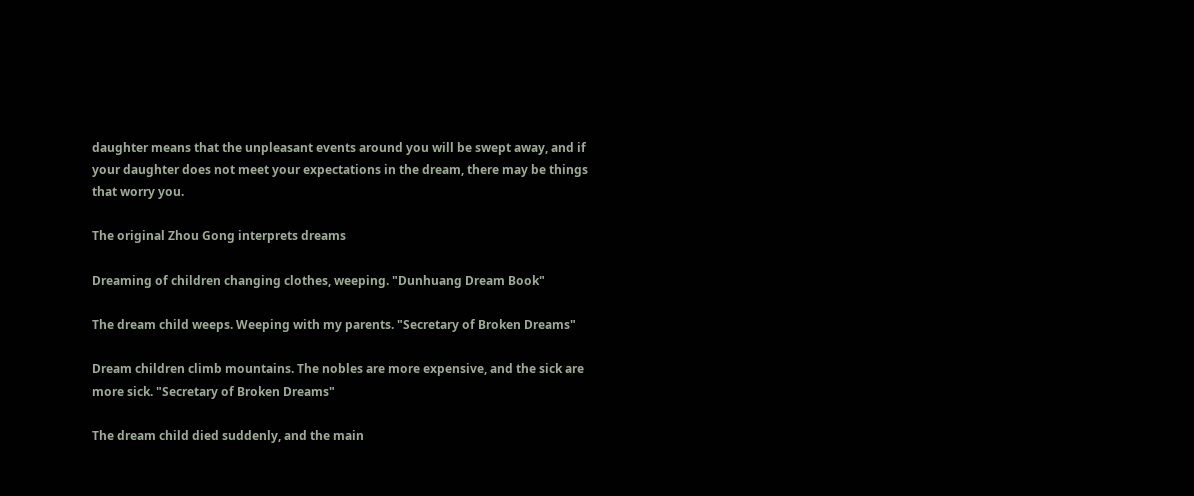daughter means that the unpleasant events around you will be swept away, and if your daughter does not meet your expectations in the dream, there may be things that worry you.

The original Zhou Gong interprets dreams

Dreaming of children changing clothes, weeping. "Dunhuang Dream Book"

The dream child weeps. Weeping with my parents. "Secretary of Broken Dreams"

Dream children climb mountains. The nobles are more expensive, and the sick are more sick. "Secretary of Broken Dreams"

The dream child died suddenly, and the main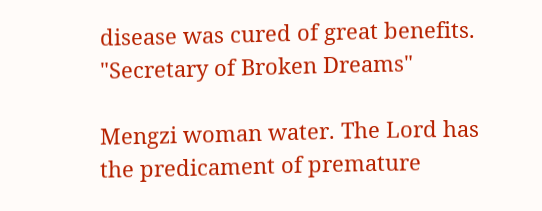disease was cured of great benefits. "Secretary of Broken Dreams"

Mengzi woman water. The Lord has the predicament of premature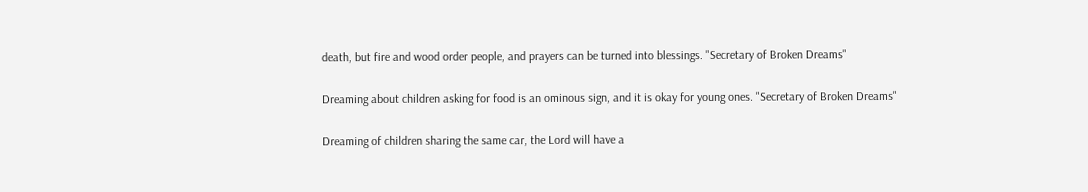death, but fire and wood order people, and prayers can be turned into blessings. "Secretary of Broken Dreams"

Dreaming about children asking for food is an ominous sign, and it is okay for young ones. "Secretary of Broken Dreams"

Dreaming of children sharing the same car, the Lord will have a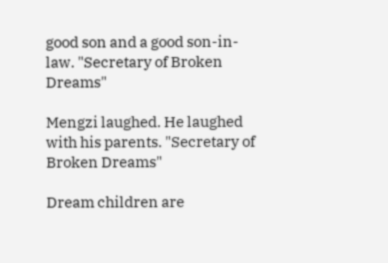good son and a good son-in-law. "Secretary of Broken Dreams"

Mengzi laughed. He laughed with his parents. "Secretary of Broken Dreams"

Dream children are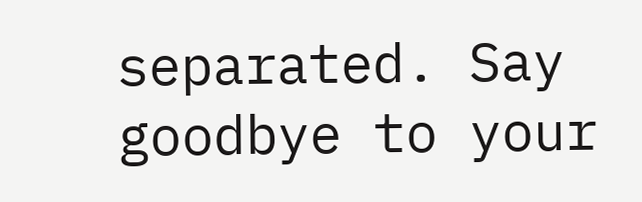separated. Say goodbye to your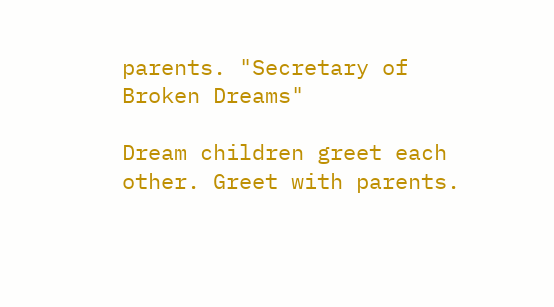parents. "Secretary of Broken Dreams"

Dream children greet each other. Greet with parents.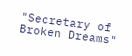"Secretary of Broken Dreams"